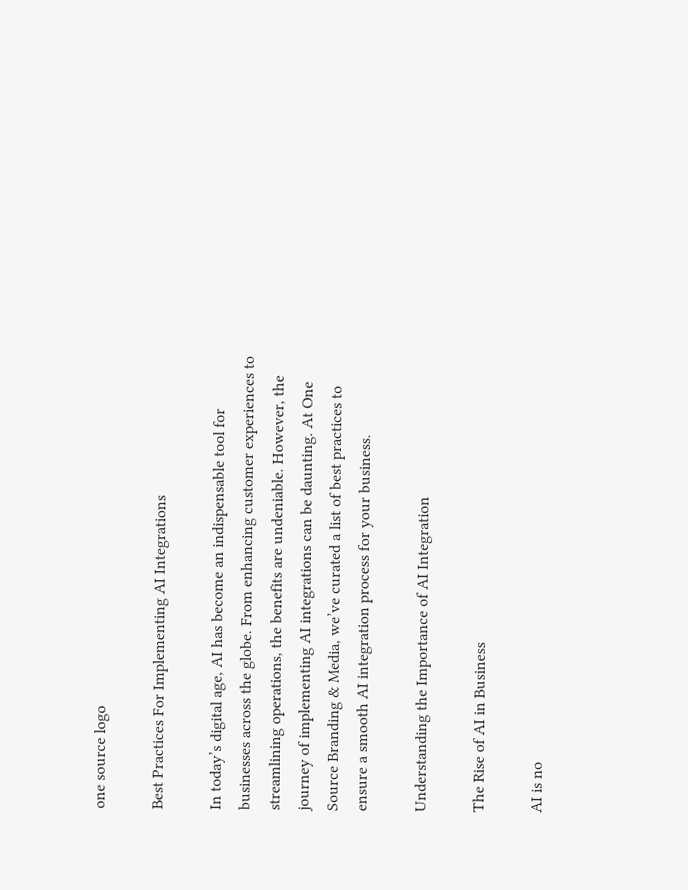one source logo

Best Practices For Implementing AI Integrations

In today’s digital age, AI has become an indispensable tool for businesses across the globe. From enhancing customer experiences to streamlining operations, the benefits are undeniable. However, the journey of implementing AI integrations can be daunting. At One Source Branding & Media, we’ve curated a list of best practices to ensure a smooth AI integration process for your business.

Understanding the Importance of AI Integration

The Rise of AI in Business

AI is no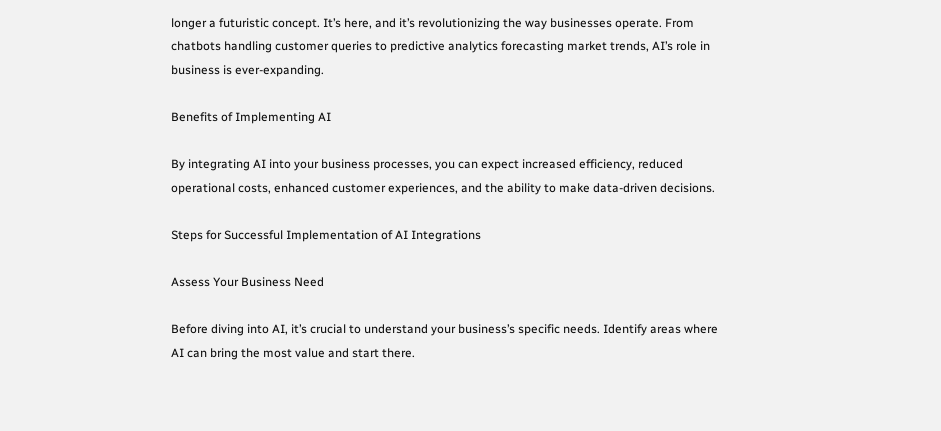longer a futuristic concept. It’s here, and it’s revolutionizing the way businesses operate. From chatbots handling customer queries to predictive analytics forecasting market trends, AI’s role in business is ever-expanding.

Benefits of Implementing AI

By integrating AI into your business processes, you can expect increased efficiency, reduced operational costs, enhanced customer experiences, and the ability to make data-driven decisions.

Steps for Successful Implementation of AI Integrations

Assess Your Business Need

Before diving into AI, it’s crucial to understand your business’s specific needs. Identify areas where AI can bring the most value and start there.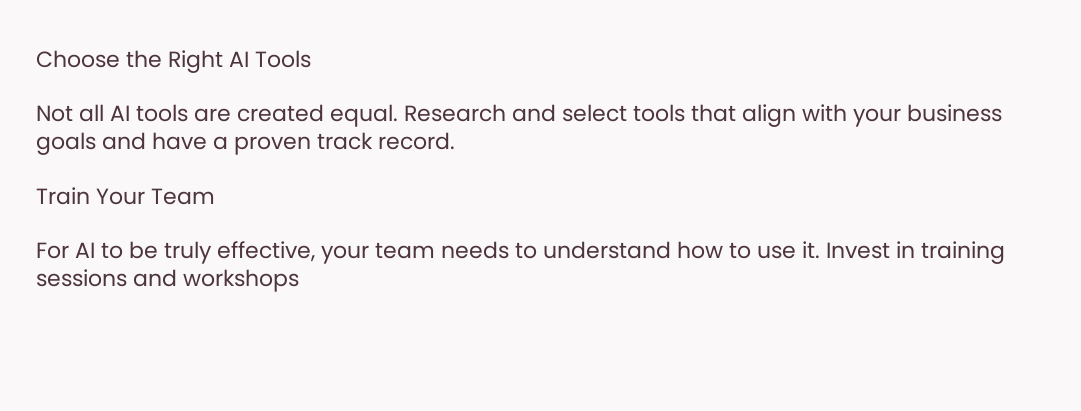Choose the Right AI Tools

Not all AI tools are created equal. Research and select tools that align with your business goals and have a proven track record.

Train Your Team

For AI to be truly effective, your team needs to understand how to use it. Invest in training sessions and workshops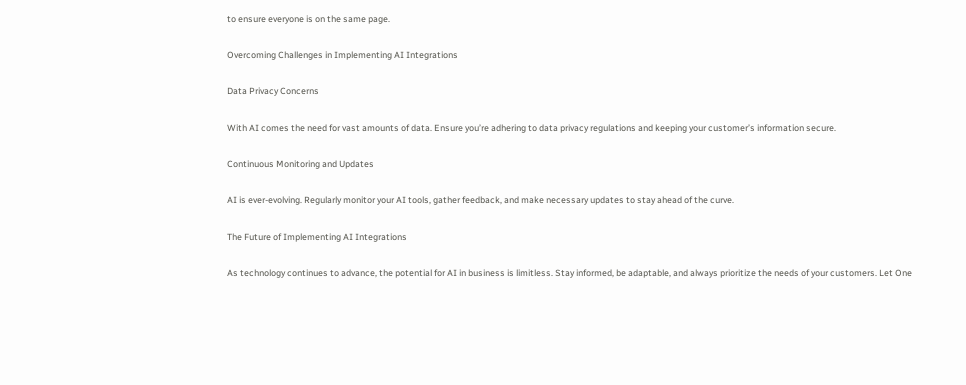to ensure everyone is on the same page.

Overcoming Challenges in Implementing AI Integrations

Data Privacy Concerns

With AI comes the need for vast amounts of data. Ensure you’re adhering to data privacy regulations and keeping your customer’s information secure.

Continuous Monitoring and Updates

AI is ever-evolving. Regularly monitor your AI tools, gather feedback, and make necessary updates to stay ahead of the curve.

The Future of Implementing AI Integrations

As technology continues to advance, the potential for AI in business is limitless. Stay informed, be adaptable, and always prioritize the needs of your customers. Let One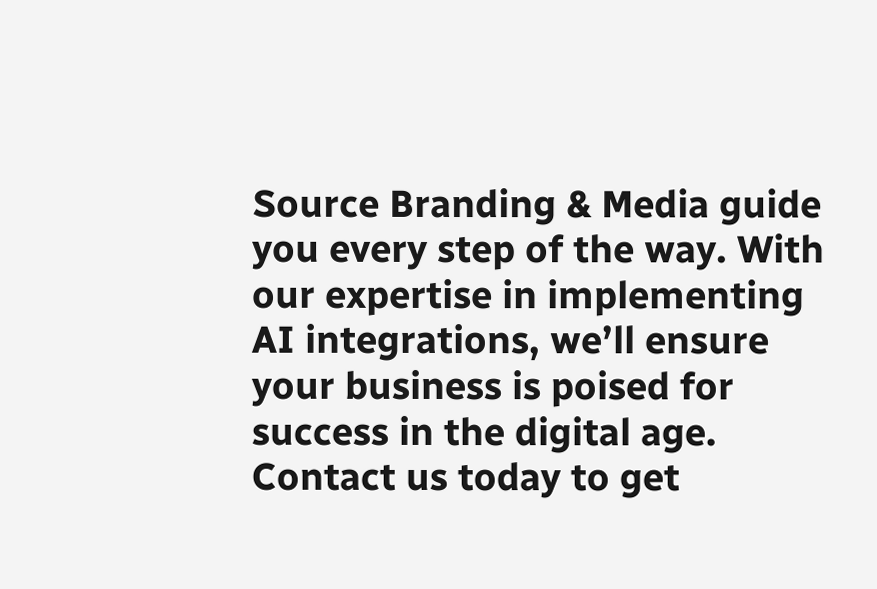Source Branding & Media guide you every step of the way. With our expertise in implementing AI integrations, we’ll ensure your business is poised for success in the digital age. Contact us today to get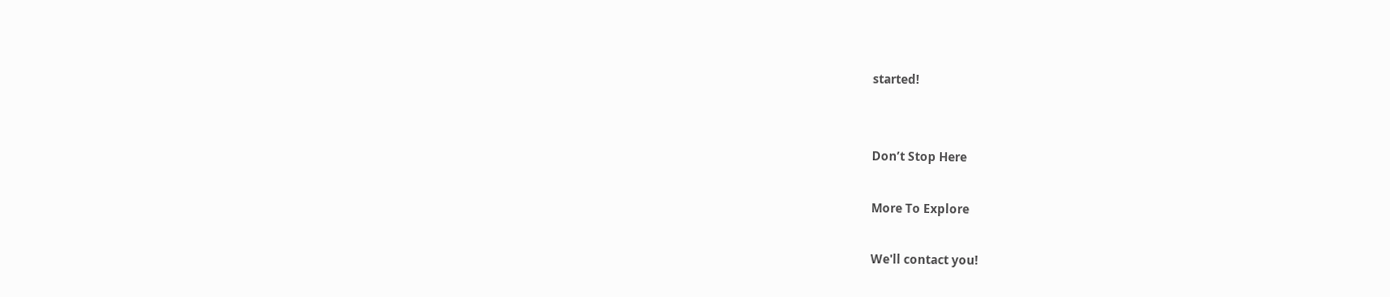started!


Don’t Stop Here

More To Explore

We'll contact you!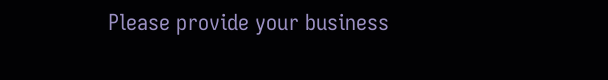Please provide your business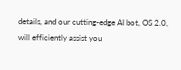details, and our cutting-edge AI bot, OS 2.0, will efficiently assist you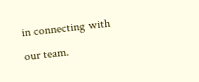in connecting with our team.